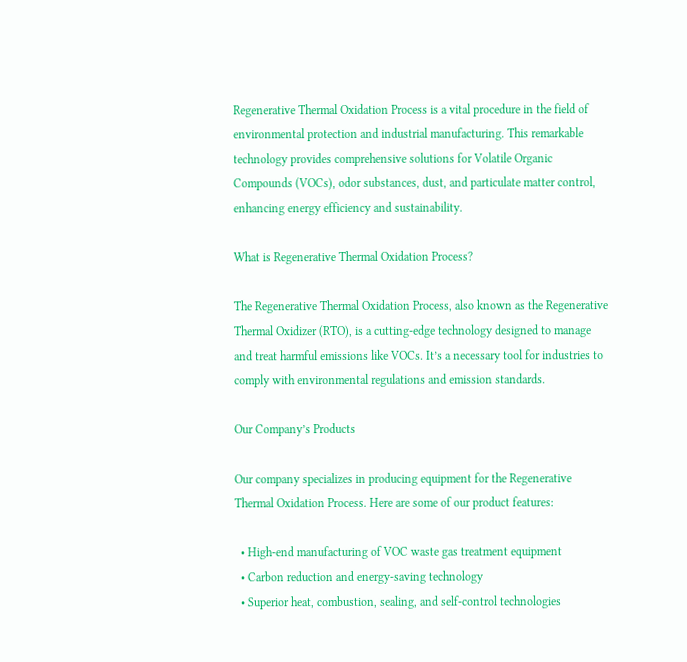Regenerative Thermal Oxidation Process is a vital procedure in the field of environmental protection and industrial manufacturing. This remarkable technology provides comprehensive solutions for Volatile Organic Compounds (VOCs), odor substances, dust, and particulate matter control, enhancing energy efficiency and sustainability.

What is Regenerative Thermal Oxidation Process?

The Regenerative Thermal Oxidation Process, also known as the Regenerative Thermal Oxidizer (RTO), is a cutting-edge technology designed to manage and treat harmful emissions like VOCs. It’s a necessary tool for industries to comply with environmental regulations and emission standards.

Our Company’s Products

Our company specializes in producing equipment for the Regenerative Thermal Oxidation Process. Here are some of our product features:

  • High-end manufacturing of VOC waste gas treatment equipment
  • Carbon reduction and energy-saving technology
  • Superior heat, combustion, sealing, and self-control technologies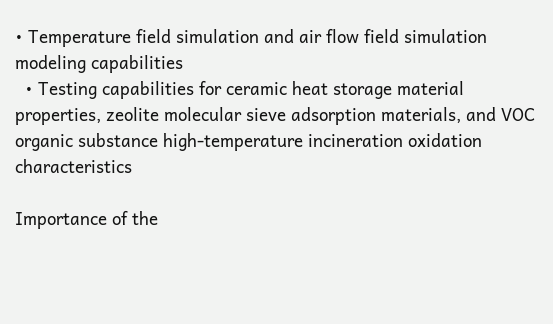• Temperature field simulation and air flow field simulation modeling capabilities
  • Testing capabilities for ceramic heat storage material properties, zeolite molecular sieve adsorption materials, and VOC organic substance high-temperature incineration oxidation characteristics

Importance of the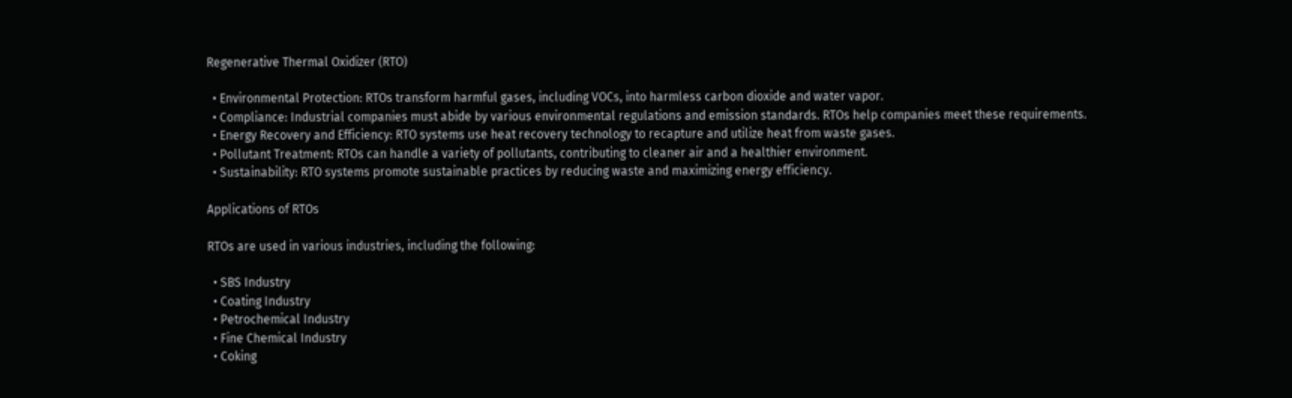Regenerative Thermal Oxidizer (RTO)

  • Environmental Protection: RTOs transform harmful gases, including VOCs, into harmless carbon dioxide and water vapor.
  • Compliance: Industrial companies must abide by various environmental regulations and emission standards. RTOs help companies meet these requirements.
  • Energy Recovery and Efficiency: RTO systems use heat recovery technology to recapture and utilize heat from waste gases.
  • Pollutant Treatment: RTOs can handle a variety of pollutants, contributing to cleaner air and a healthier environment.
  • Sustainability: RTO systems promote sustainable practices by reducing waste and maximizing energy efficiency.

Applications of RTOs

RTOs are used in various industries, including the following:

  • SBS Industry
  • Coating Industry
  • Petrochemical Industry
  • Fine Chemical Industry
  • Coking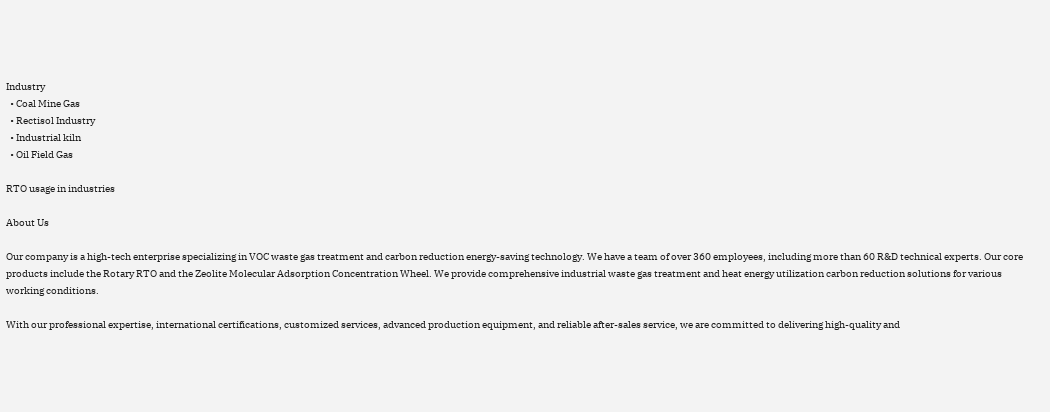Industry
  • Coal Mine Gas
  • Rectisol Industry
  • Industrial kiln
  • Oil Field Gas

RTO usage in industries

About Us

Our company is a high-tech enterprise specializing in VOC waste gas treatment and carbon reduction energy-saving technology. We have a team of over 360 employees, including more than 60 R&D technical experts. Our core products include the Rotary RTO and the Zeolite Molecular Adsorption Concentration Wheel. We provide comprehensive industrial waste gas treatment and heat energy utilization carbon reduction solutions for various working conditions.

With our professional expertise, international certifications, customized services, advanced production equipment, and reliable after-sales service, we are committed to delivering high-quality and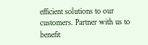efficient solutions to our customers. Partner with us to benefit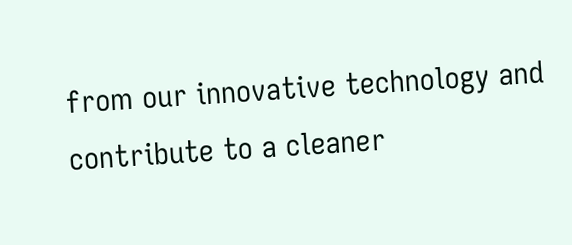from our innovative technology and contribute to a cleaner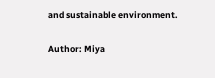and sustainable environment.

Author: Miya